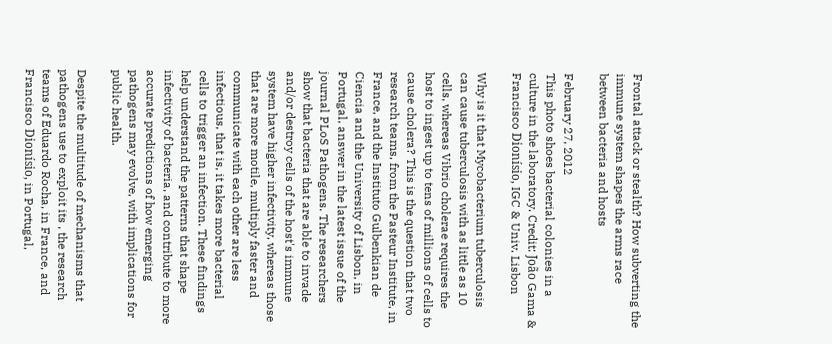Frontal attack or stealth? How subverting the immune system shapes the arms race between bacteria and hosts

February 27, 2012
This photo shoes bacterial colonies in a culture in the laboratory. Credit: João Gama & Francisco Dionísio, IGC & Univ. Lisbon

Why is it that Mycobacterium tuberculosis can cause tuberculosis with as little as 10 cells, whereas Vibrio cholerae requires the host to ingest up to tens of millions of cells to cause cholera? This is the question that two research teams, from the Pasteur Institute, in France, and the Instituto Gulbenkian de Ciencia and the University of Lisbon, in Portugal, answer in the latest issue of the journal PLoS Pathogens. The researchers show that bacteria that are able to invade and/or destroy cells of the host's immune system have higher infectivity, whereas those that are more motile, multiply faster and communicate with each other are less infectious, that is, it takes more bacterial cells to trigger an infection. These findings help understand the patterns that shape infectivity of bacteria, and contribute to more accurate predictions of how emerging pathogens may evolve, with implications for public health.

Despite the multitude of mechanisms that pathogens use to exploit its , the research teams of Eduardo Rocha, in France, and Francisco Dionísio, in Portugal,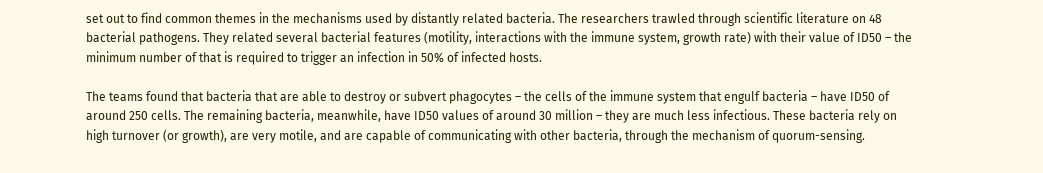set out to find common themes in the mechanisms used by distantly related bacteria. The researchers trawled through scientific literature on 48 bacterial pathogens. They related several bacterial features (motility, interactions with the immune system, growth rate) with their value of ID50 – the minimum number of that is required to trigger an infection in 50% of infected hosts.

The teams found that bacteria that are able to destroy or subvert phagocytes – the cells of the immune system that engulf bacteria – have ID50 of around 250 cells. The remaining bacteria, meanwhile, have ID50 values of around 30 million – they are much less infectious. These bacteria rely on high turnover (or growth), are very motile, and are capable of communicating with other bacteria, through the mechanism of quorum-sensing.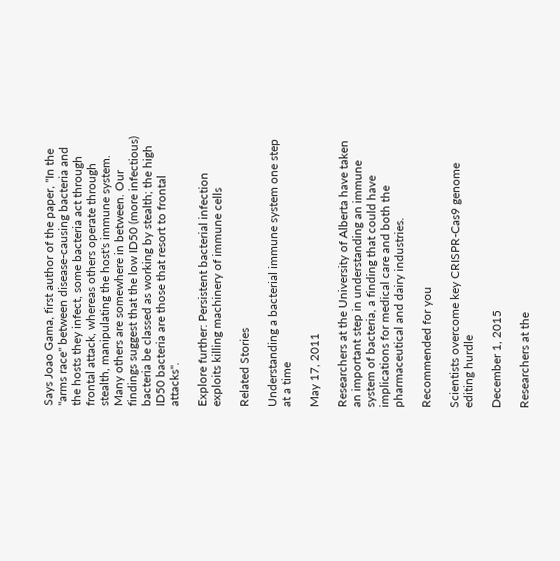Says Joao Gama, first author of the paper, "In the "arms race" between disease-causing bacteria and the hosts they infect, some bacteria act through frontal attack, whereas others operate through stealth, manipulating the host's immune system. Many others are somewhere in between. Our findings suggest that the low ID50 (more infectious) bacteria be classed as working by stealth; the high ID50 bacteria are those that resort to frontal attacks".

Explore further: Persistent bacterial infection exploits killing machinery of immune cells

Related Stories

Understanding a bacterial immune system one step at a time

May 17, 2011

Researchers at the University of Alberta have taken an important step in understanding an immune system of bacteria, a finding that could have implications for medical care and both the pharmaceutical and dairy industries.

Recommended for you

Scientists overcome key CRISPR-Cas9 genome editing hurdle

December 1, 2015

Researchers at the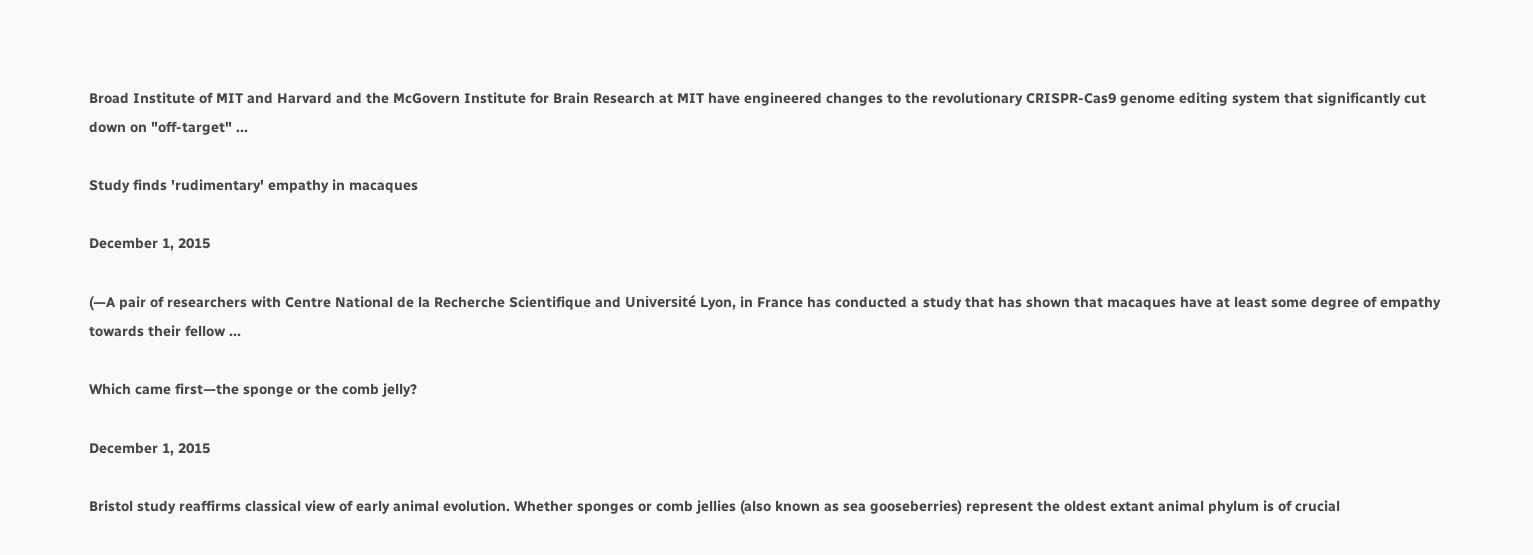Broad Institute of MIT and Harvard and the McGovern Institute for Brain Research at MIT have engineered changes to the revolutionary CRISPR-Cas9 genome editing system that significantly cut down on "off-target" ...

Study finds 'rudimentary' empathy in macaques

December 1, 2015

(—A pair of researchers with Centre National de la Recherche Scientifique and Université Lyon, in France has conducted a study that has shown that macaques have at least some degree of empathy towards their fellow ...

Which came first—the sponge or the comb jelly?

December 1, 2015

Bristol study reaffirms classical view of early animal evolution. Whether sponges or comb jellies (also known as sea gooseberries) represent the oldest extant animal phylum is of crucial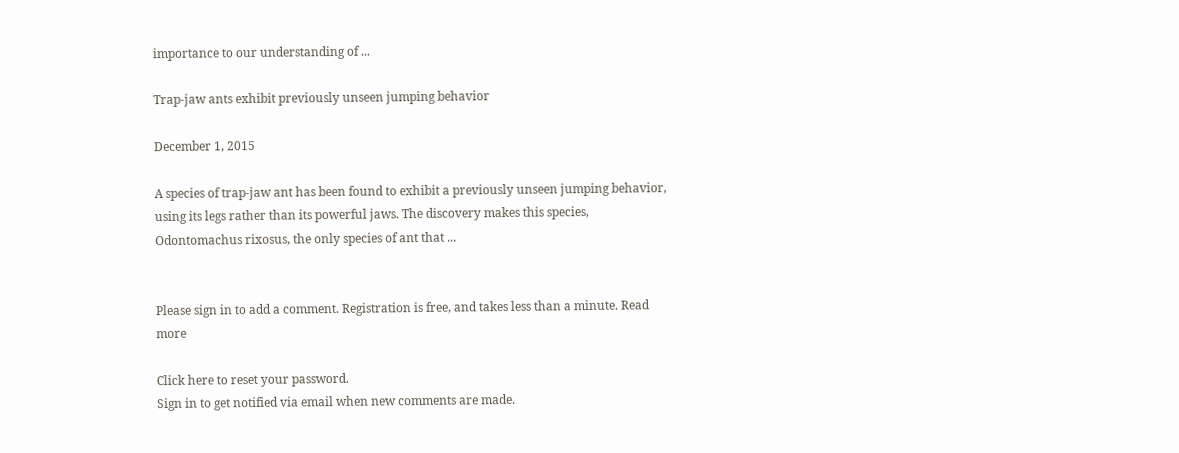importance to our understanding of ...

Trap-jaw ants exhibit previously unseen jumping behavior

December 1, 2015

A species of trap-jaw ant has been found to exhibit a previously unseen jumping behavior, using its legs rather than its powerful jaws. The discovery makes this species, Odontomachus rixosus, the only species of ant that ...


Please sign in to add a comment. Registration is free, and takes less than a minute. Read more

Click here to reset your password.
Sign in to get notified via email when new comments are made.